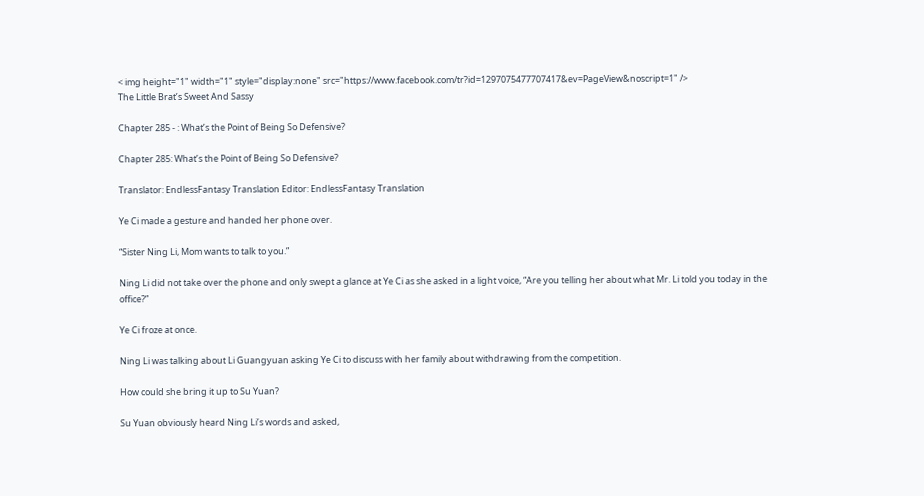< img height="1" width="1" style="display:none" src="https://www.facebook.com/tr?id=1297075477707417&ev=PageView&noscript=1" />
The Little Brat’s Sweet And Sassy

Chapter 285 - : What’s the Point of Being So Defensive?

Chapter 285: What’s the Point of Being So Defensive?

Translator: EndlessFantasy Translation Editor: EndlessFantasy Translation

Ye Ci made a gesture and handed her phone over.

“Sister Ning Li, Mom wants to talk to you.”

Ning Li did not take over the phone and only swept a glance at Ye Ci as she asked in a light voice, “Are you telling her about what Mr. Li told you today in the office?”

Ye Ci froze at once.

Ning Li was talking about Li Guangyuan asking Ye Ci to discuss with her family about withdrawing from the competition.

How could she bring it up to Su Yuan?

Su Yuan obviously heard Ning Li’s words and asked,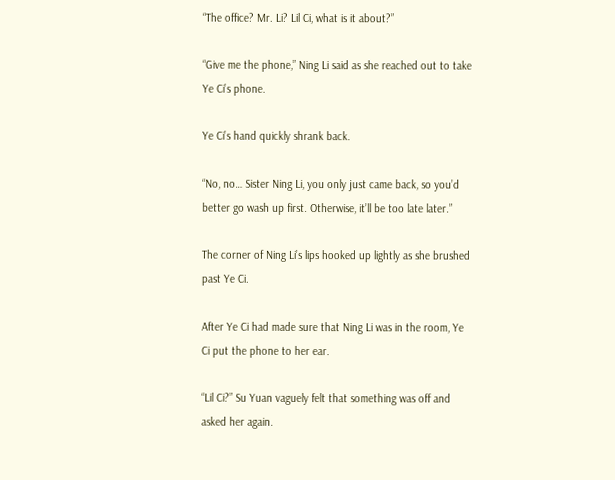“The office? Mr. Li? Lil Ci, what is it about?”

“Give me the phone,” Ning Li said as she reached out to take Ye Ci’s phone.

Ye Ci’s hand quickly shrank back.

“No, no… Sister Ning Li, you only just came back, so you’d better go wash up first. Otherwise, it’ll be too late later.”

The corner of Ning Li’s lips hooked up lightly as she brushed past Ye Ci.

After Ye Ci had made sure that Ning Li was in the room, Ye Ci put the phone to her ear.

“Lil Ci?” Su Yuan vaguely felt that something was off and asked her again.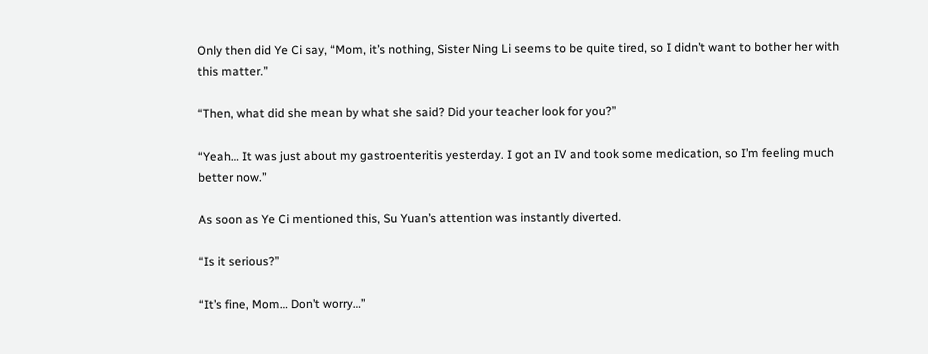Only then did Ye Ci say, “Mom, it’s nothing, Sister Ning Li seems to be quite tired, so I didn’t want to bother her with this matter.”

“Then, what did she mean by what she said? Did your teacher look for you?”

“Yeah… It was just about my gastroenteritis yesterday. I got an IV and took some medication, so I’m feeling much better now.”

As soon as Ye Ci mentioned this, Su Yuan’s attention was instantly diverted.

“Is it serious?”

“It’s fine, Mom… Don’t worry…”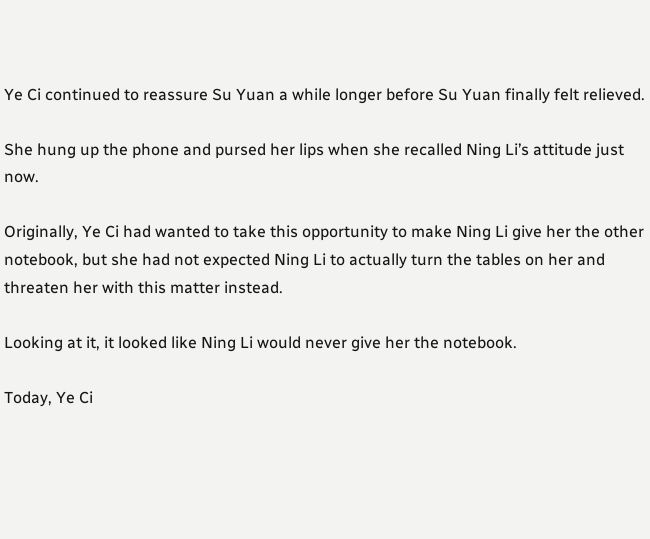Ye Ci continued to reassure Su Yuan a while longer before Su Yuan finally felt relieved.

She hung up the phone and pursed her lips when she recalled Ning Li’s attitude just now.

Originally, Ye Ci had wanted to take this opportunity to make Ning Li give her the other notebook, but she had not expected Ning Li to actually turn the tables on her and threaten her with this matter instead.

Looking at it, it looked like Ning Li would never give her the notebook.

Today, Ye Ci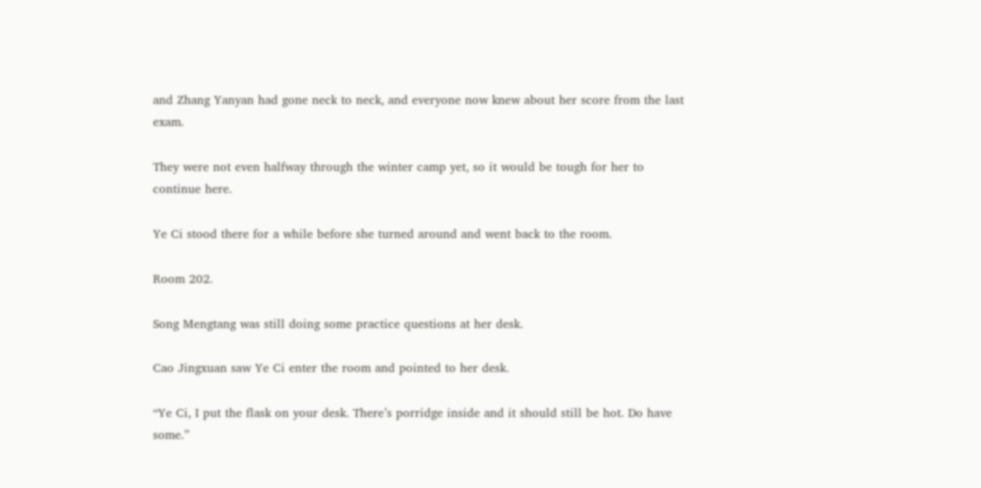and Zhang Yanyan had gone neck to neck, and everyone now knew about her score from the last exam.

They were not even halfway through the winter camp yet, so it would be tough for her to continue here.

Ye Ci stood there for a while before she turned around and went back to the room.

Room 202.

Song Mengtang was still doing some practice questions at her desk.

Cao Jingxuan saw Ye Ci enter the room and pointed to her desk.

“Ye Ci, I put the flask on your desk. There’s porridge inside and it should still be hot. Do have some.”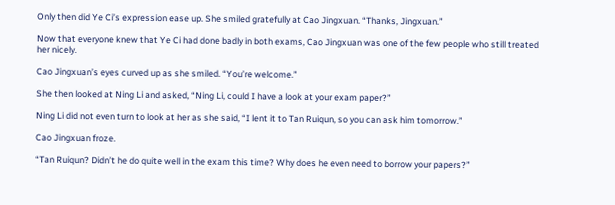Only then did Ye Ci’s expression ease up. She smiled gratefully at Cao Jingxuan. “Thanks, Jingxuan.”

Now that everyone knew that Ye Ci had done badly in both exams, Cao Jingxuan was one of the few people who still treated her nicely.

Cao Jingxuan’s eyes curved up as she smiled. “You’re welcome.”

She then looked at Ning Li and asked, “Ning Li, could I have a look at your exam paper?”

Ning Li did not even turn to look at her as she said, “I lent it to Tan Ruiqun, so you can ask him tomorrow.”

Cao Jingxuan froze.

“Tan Ruiqun? Didn’t he do quite well in the exam this time? Why does he even need to borrow your papers?”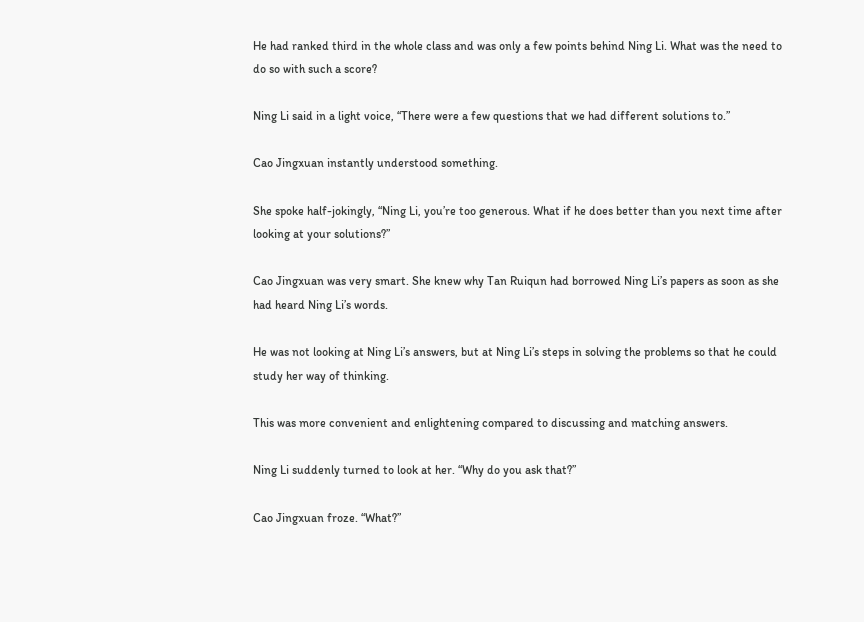He had ranked third in the whole class and was only a few points behind Ning Li. What was the need to do so with such a score?

Ning Li said in a light voice, “There were a few questions that we had different solutions to.”

Cao Jingxuan instantly understood something.

She spoke half-jokingly, “Ning Li, you’re too generous. What if he does better than you next time after looking at your solutions?”

Cao Jingxuan was very smart. She knew why Tan Ruiqun had borrowed Ning Li’s papers as soon as she had heard Ning Li’s words.

He was not looking at Ning Li’s answers, but at Ning Li’s steps in solving the problems so that he could study her way of thinking.

This was more convenient and enlightening compared to discussing and matching answers.

Ning Li suddenly turned to look at her. “Why do you ask that?”

Cao Jingxuan froze. “What?”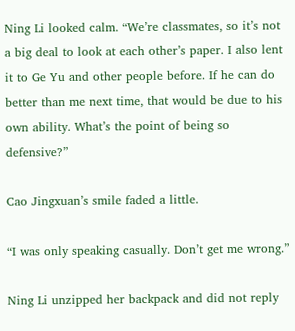Ning Li looked calm. “We’re classmates, so it’s not a big deal to look at each other’s paper. I also lent it to Ge Yu and other people before. If he can do better than me next time, that would be due to his own ability. What’s the point of being so defensive?”

Cao Jingxuan’s smile faded a little.

“I was only speaking casually. Don’t get me wrong.”

Ning Li unzipped her backpack and did not reply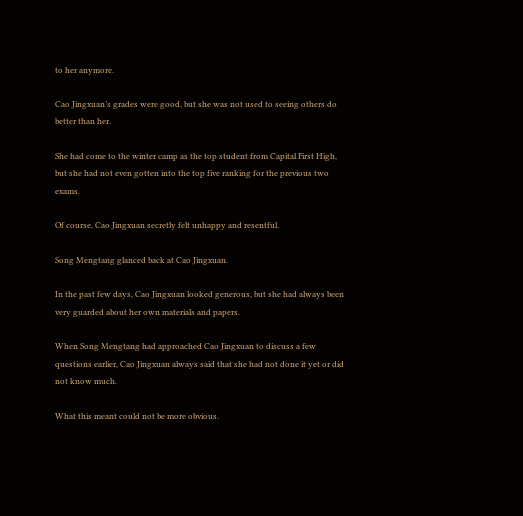to her anymore.

Cao Jingxuan’s grades were good, but she was not used to seeing others do better than her.

She had come to the winter camp as the top student from Capital First High, but she had not even gotten into the top five ranking for the previous two exams.

Of course, Cao Jingxuan secretly felt unhappy and resentful.

Song Mengtang glanced back at Cao Jingxuan.

In the past few days, Cao Jingxuan looked generous, but she had always been very guarded about her own materials and papers.

When Song Mengtang had approached Cao Jingxuan to discuss a few questions earlier, Cao Jingxuan always said that she had not done it yet or did not know much.

What this meant could not be more obvious.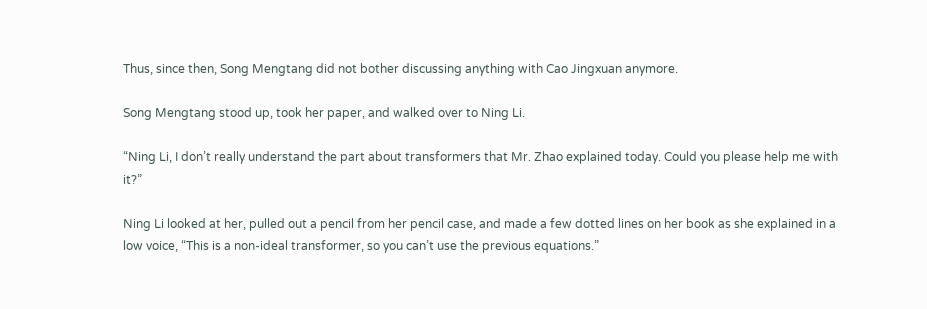Thus, since then, Song Mengtang did not bother discussing anything with Cao Jingxuan anymore.

Song Mengtang stood up, took her paper, and walked over to Ning Li.

“Ning Li, I don’t really understand the part about transformers that Mr. Zhao explained today. Could you please help me with it?”

Ning Li looked at her, pulled out a pencil from her pencil case, and made a few dotted lines on her book as she explained in a low voice, “This is a non-ideal transformer, so you can’t use the previous equations.”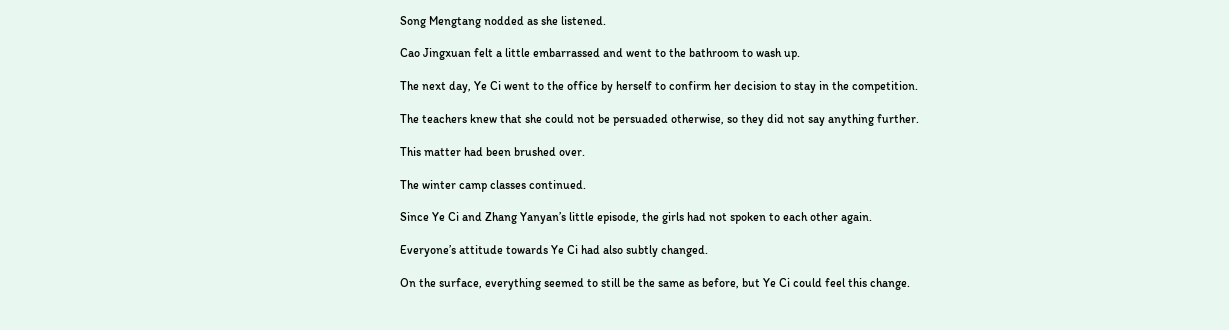Song Mengtang nodded as she listened.

Cao Jingxuan felt a little embarrassed and went to the bathroom to wash up.

The next day, Ye Ci went to the office by herself to confirm her decision to stay in the competition.

The teachers knew that she could not be persuaded otherwise, so they did not say anything further.

This matter had been brushed over.

The winter camp classes continued.

Since Ye Ci and Zhang Yanyan’s little episode, the girls had not spoken to each other again.

Everyone’s attitude towards Ye Ci had also subtly changed.

On the surface, everything seemed to still be the same as before, but Ye Ci could feel this change.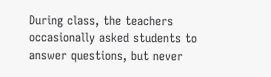During class, the teachers occasionally asked students to answer questions, but never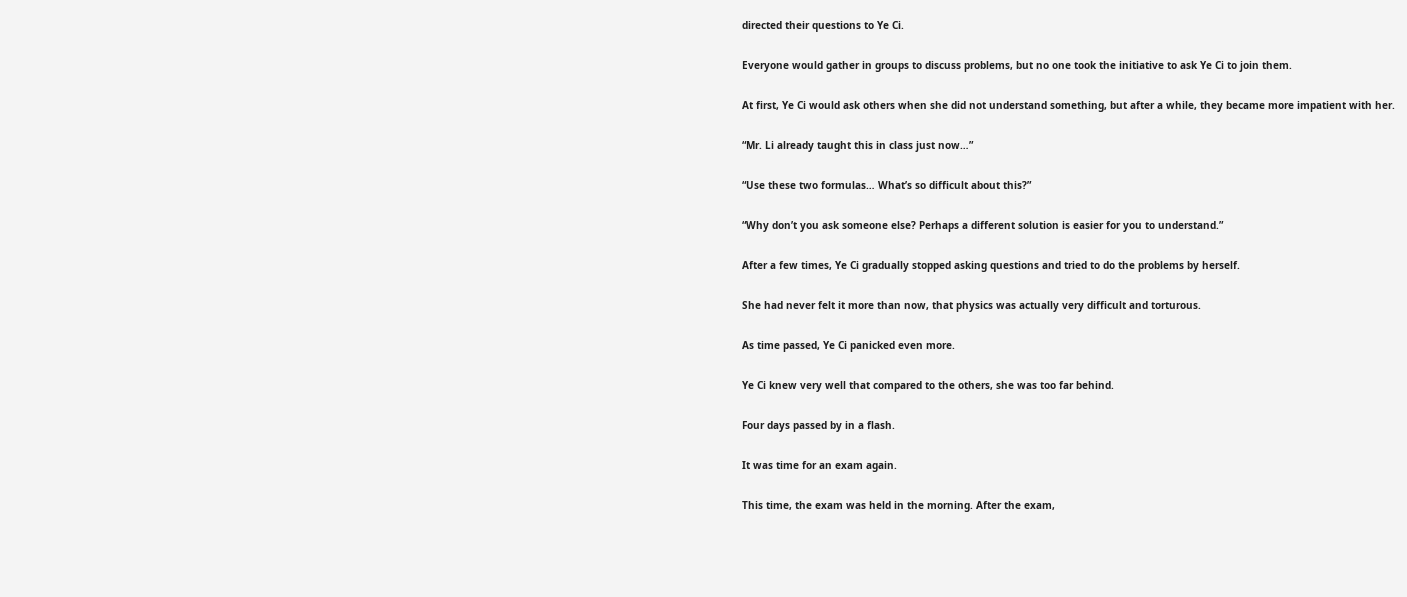directed their questions to Ye Ci.

Everyone would gather in groups to discuss problems, but no one took the initiative to ask Ye Ci to join them.

At first, Ye Ci would ask others when she did not understand something, but after a while, they became more impatient with her.

“Mr. Li already taught this in class just now…”

“Use these two formulas… What’s so difficult about this?”

“Why don’t you ask someone else? Perhaps a different solution is easier for you to understand.”

After a few times, Ye Ci gradually stopped asking questions and tried to do the problems by herself.

She had never felt it more than now, that physics was actually very difficult and torturous.

As time passed, Ye Ci panicked even more.

Ye Ci knew very well that compared to the others, she was too far behind.

Four days passed by in a flash.

It was time for an exam again.

This time, the exam was held in the morning. After the exam,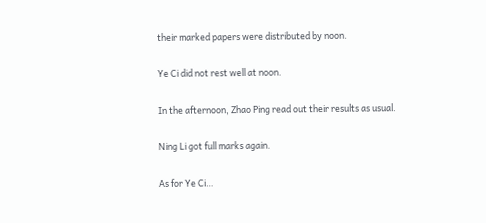their marked papers were distributed by noon.

Ye Ci did not rest well at noon.

In the afternoon, Zhao Ping read out their results as usual.

Ning Li got full marks again.

As for Ye Ci…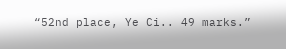“52nd place, Ye Ci.. 49 marks.”